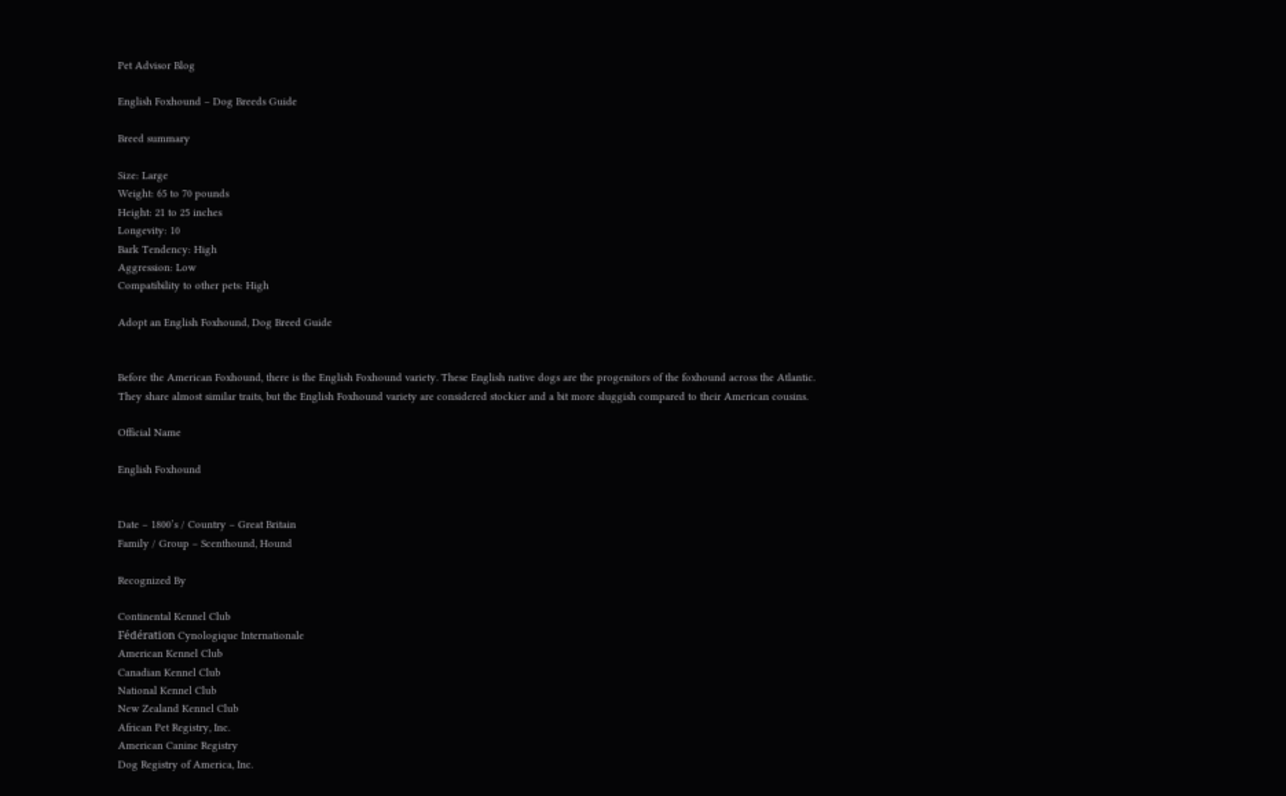Pet Advisor Blog

English Foxhound – Dog Breeds Guide

Breed summary

Size: Large
Weight: 65 to 70 pounds
Height: 21 to 25 inches
Longevity: 10
Bark Tendency: High
Aggression: Low
Compatibility to other pets: High

Adopt an English Foxhound, Dog Breed Guide


Before the American Foxhound, there is the English Foxhound variety. These English native dogs are the progenitors of the foxhound across the Atlantic. They share almost similar traits, but the English Foxhound variety are considered stockier and a bit more sluggish compared to their American cousins.

Official Name

English Foxhound


Date – 1800’s / Country – Great Britain
Family / Group – Scenthound, Hound

Recognized By

Continental Kennel Club
Fédération Cynologique Internationale
American Kennel Club
Canadian Kennel Club
National Kennel Club
New Zealand Kennel Club
African Pet Registry, Inc.
American Canine Registry
Dog Registry of America, Inc.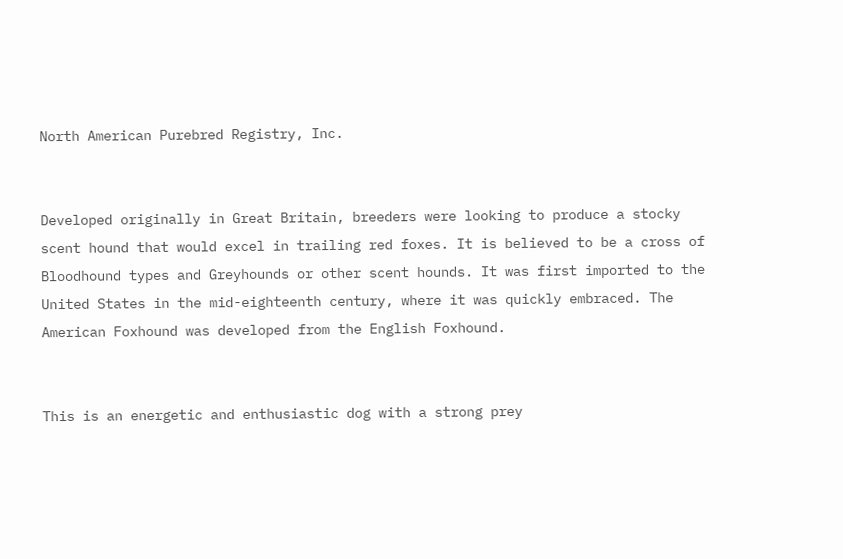North American Purebred Registry, Inc.


Developed originally in Great Britain, breeders were looking to produce a stocky scent hound that would excel in trailing red foxes. It is believed to be a cross of Bloodhound types and Greyhounds or other scent hounds. It was first imported to the United States in the mid-eighteenth century, where it was quickly embraced. The American Foxhound was developed from the English Foxhound.


This is an energetic and enthusiastic dog with a strong prey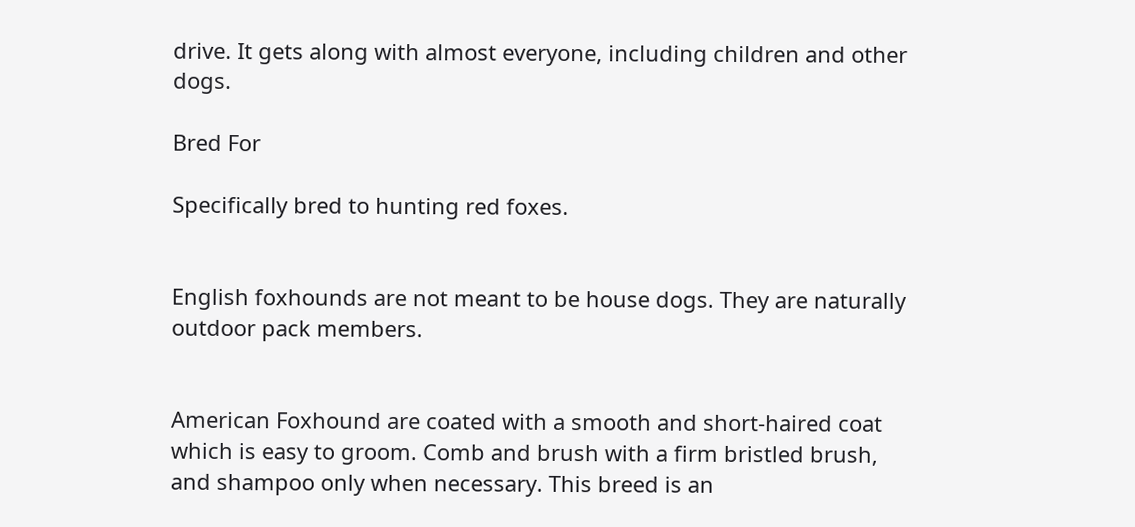drive. It gets along with almost everyone, including children and other dogs.

Bred For

Specifically bred to hunting red foxes.


English foxhounds are not meant to be house dogs. They are naturally outdoor pack members.


American Foxhound are coated with a smooth and short-haired coat which is easy to groom. Comb and brush with a firm bristled brush, and shampoo only when necessary. This breed is an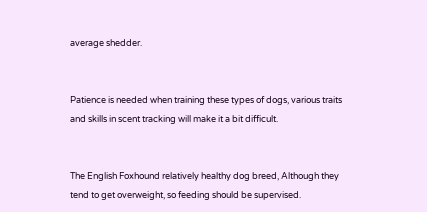average shedder.


Patience is needed when training these types of dogs, various traits and skills in scent tracking will make it a bit difficult.


The English Foxhound relatively healthy dog breed, Although they tend to get overweight, so feeding should be supervised.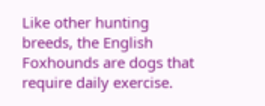Like other hunting breeds, the English Foxhounds are dogs that require daily exercise.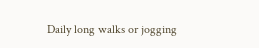Daily long walks or jogging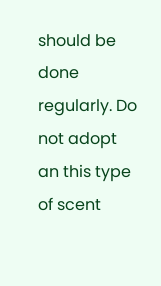should be done regularly. Do not adopt an this type of scent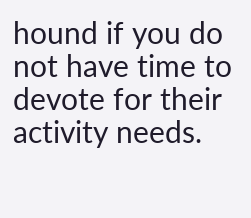hound if you do not have time to devote for their activity needs.